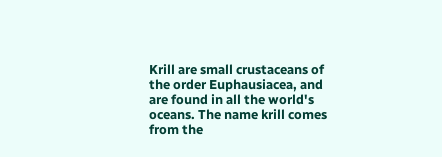Krill are small crustaceans of the order Euphausiacea, and are found in all the world's oceans. The name krill comes from the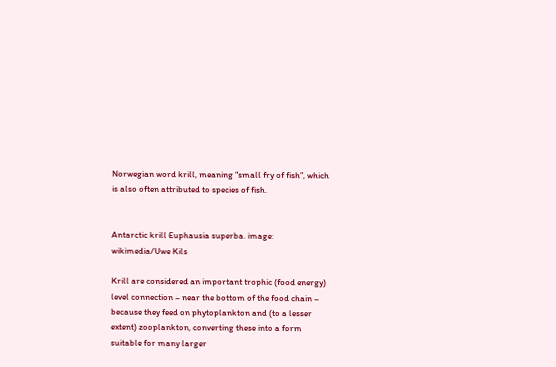Norwegian word krill, meaning "small fry of fish”, which is also often attributed to species of fish.


Antarctic krill Euphausia superba. image: wikimedia/Uwe Kils

Krill are considered an important trophic (food energy) level connection – near the bottom of the food chain – because they feed on phytoplankton and (to a lesser extent) zooplankton, converting these into a form suitable for many larger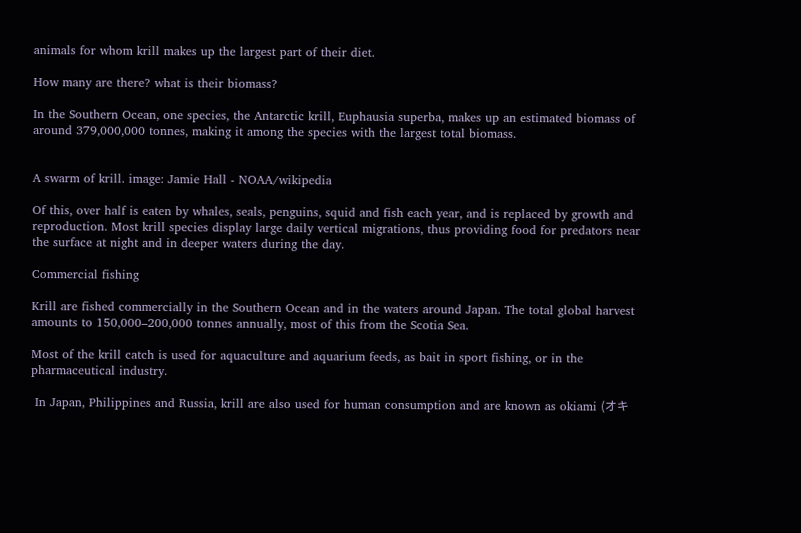animals for whom krill makes up the largest part of their diet.

How many are there? what is their biomass?

In the Southern Ocean, one species, the Antarctic krill, Euphausia superba, makes up an estimated biomass of around 379,000,000 tonnes, making it among the species with the largest total biomass.


A swarm of krill. image: Jamie Hall - NOAA/wikipedia

Of this, over half is eaten by whales, seals, penguins, squid and fish each year, and is replaced by growth and reproduction. Most krill species display large daily vertical migrations, thus providing food for predators near the surface at night and in deeper waters during the day.

Commercial fishing

Krill are fished commercially in the Southern Ocean and in the waters around Japan. The total global harvest amounts to 150,000–200,000 tonnes annually, most of this from the Scotia Sea.

Most of the krill catch is used for aquaculture and aquarium feeds, as bait in sport fishing, or in the pharmaceutical industry.

 In Japan, Philippines and Russia, krill are also used for human consumption and are known as okiami (オキ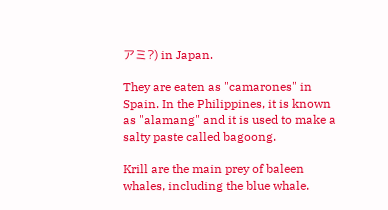アミ?) in Japan.

They are eaten as "camarones" in Spain. In the Philippines, it is known as "alamang" and it is used to make a salty paste called bagoong.

Krill are the main prey of baleen whales, including the blue whale.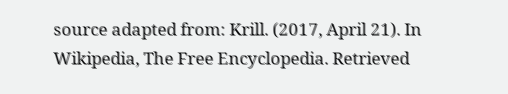source adapted from: Krill. (2017, April 21). In Wikipedia, The Free Encyclopedia. Retrieved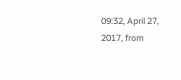09:32, April 27, 2017, from